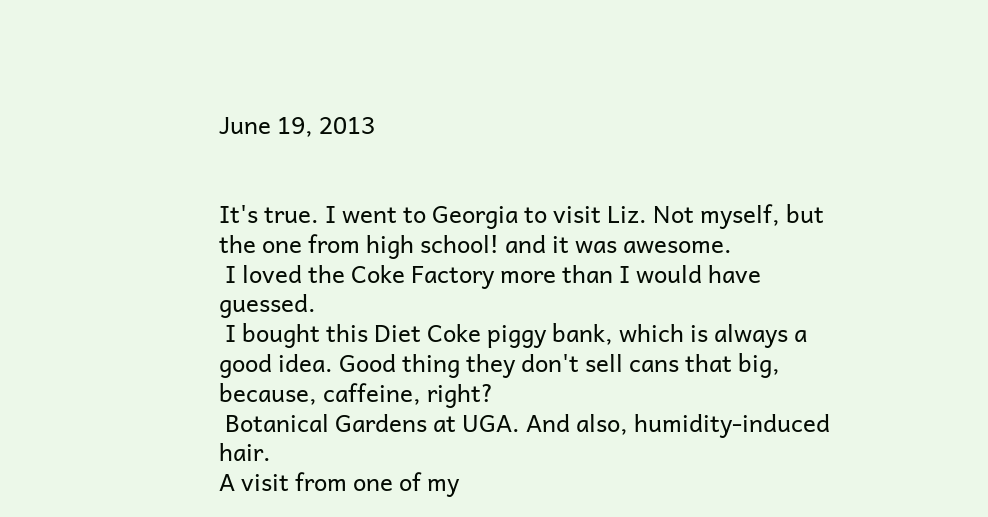June 19, 2013


It's true. I went to Georgia to visit Liz. Not myself, but the one from high school! and it was awesome.
 I loved the Coke Factory more than I would have guessed.
 I bought this Diet Coke piggy bank, which is always a good idea. Good thing they don't sell cans that big, because, caffeine, right?
 Botanical Gardens at UGA. And also, humidity-induced hair.
A visit from one of my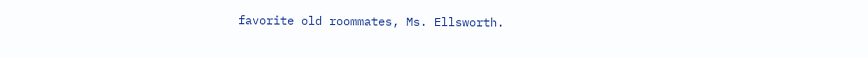favorite old roommates, Ms. Ellsworth.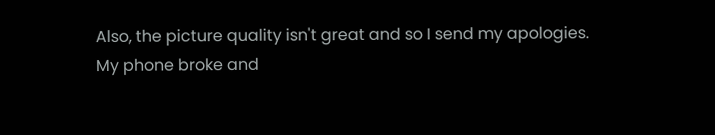Also, the picture quality isn't great and so I send my apologies.
My phone broke and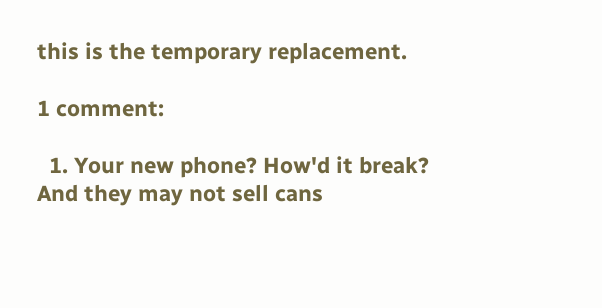this is the temporary replacement.

1 comment:

  1. Your new phone? How'd it break? And they may not sell cans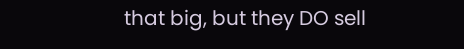that big, but they DO sell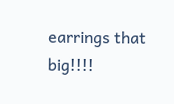earrings that big!!!!